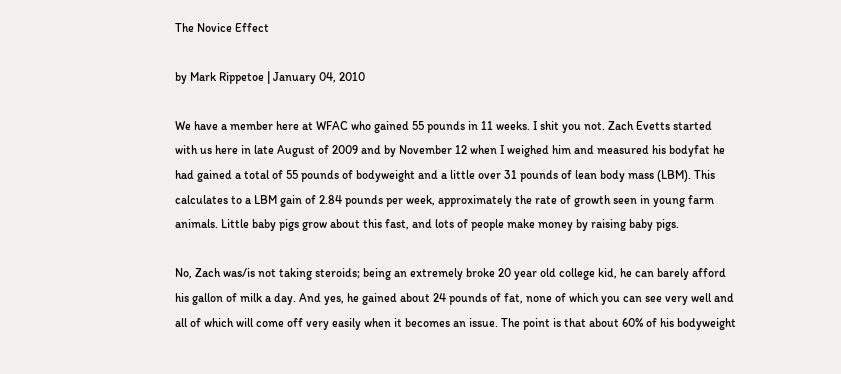The Novice Effect

by Mark Rippetoe | January 04, 2010

We have a member here at WFAC who gained 55 pounds in 11 weeks. I shit you not. Zach Evetts started with us here in late August of 2009 and by November 12 when I weighed him and measured his bodyfat he had gained a total of 55 pounds of bodyweight and a little over 31 pounds of lean body mass (LBM). This calculates to a LBM gain of 2.84 pounds per week, approximately the rate of growth seen in young farm animals. Little baby pigs grow about this fast, and lots of people make money by raising baby pigs.

No, Zach was/is not taking steroids; being an extremely broke 20 year old college kid, he can barely afford his gallon of milk a day. And yes, he gained about 24 pounds of fat, none of which you can see very well and all of which will come off very easily when it becomes an issue. The point is that about 60% of his bodyweight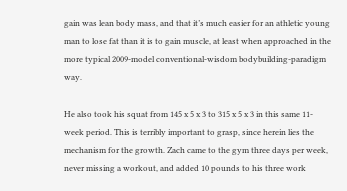gain was lean body mass, and that it’s much easier for an athletic young man to lose fat than it is to gain muscle, at least when approached in the more typical 2009-model conventional-wisdom bodybuilding-paradigm way.

He also took his squat from 145 x 5 x 3 to 315 x 5 x 3 in this same 11-week period. This is terribly important to grasp, since herein lies the mechanism for the growth. Zach came to the gym three days per week, never missing a workout, and added 10 pounds to his three work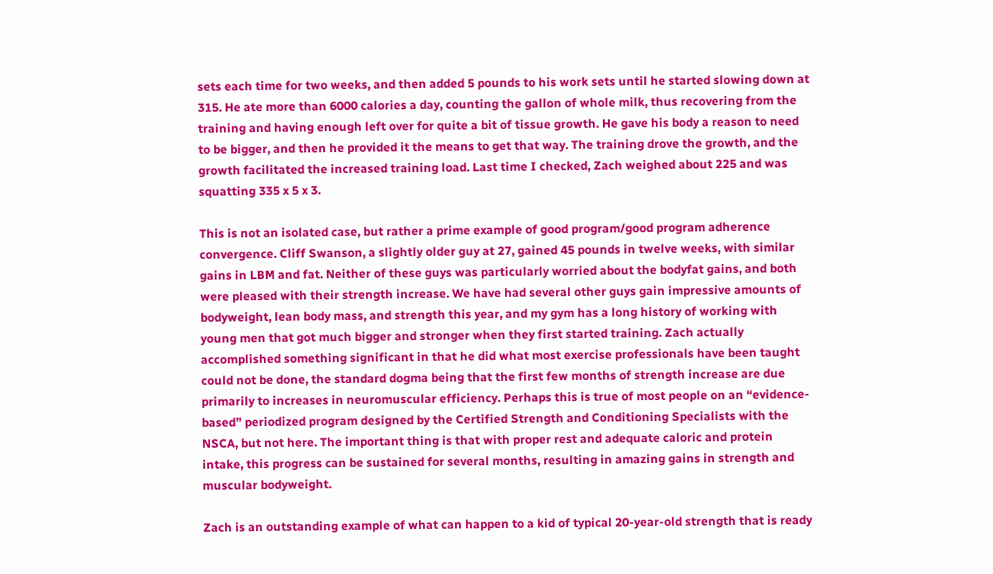sets each time for two weeks, and then added 5 pounds to his work sets until he started slowing down at 315. He ate more than 6000 calories a day, counting the gallon of whole milk, thus recovering from the training and having enough left over for quite a bit of tissue growth. He gave his body a reason to need to be bigger, and then he provided it the means to get that way. The training drove the growth, and the growth facilitated the increased training load. Last time I checked, Zach weighed about 225 and was squatting 335 x 5 x 3.

This is not an isolated case, but rather a prime example of good program/good program adherence convergence. Cliff Swanson, a slightly older guy at 27, gained 45 pounds in twelve weeks, with similar gains in LBM and fat. Neither of these guys was particularly worried about the bodyfat gains, and both were pleased with their strength increase. We have had several other guys gain impressive amounts of bodyweight, lean body mass, and strength this year, and my gym has a long history of working with young men that got much bigger and stronger when they first started training. Zach actually accomplished something significant in that he did what most exercise professionals have been taught could not be done, the standard dogma being that the first few months of strength increase are due primarily to increases in neuromuscular efficiency. Perhaps this is true of most people on an “evidence-based” periodized program designed by the Certified Strength and Conditioning Specialists with the NSCA, but not here. The important thing is that with proper rest and adequate caloric and protein intake, this progress can be sustained for several months, resulting in amazing gains in strength and muscular bodyweight.

Zach is an outstanding example of what can happen to a kid of typical 20-year-old strength that is ready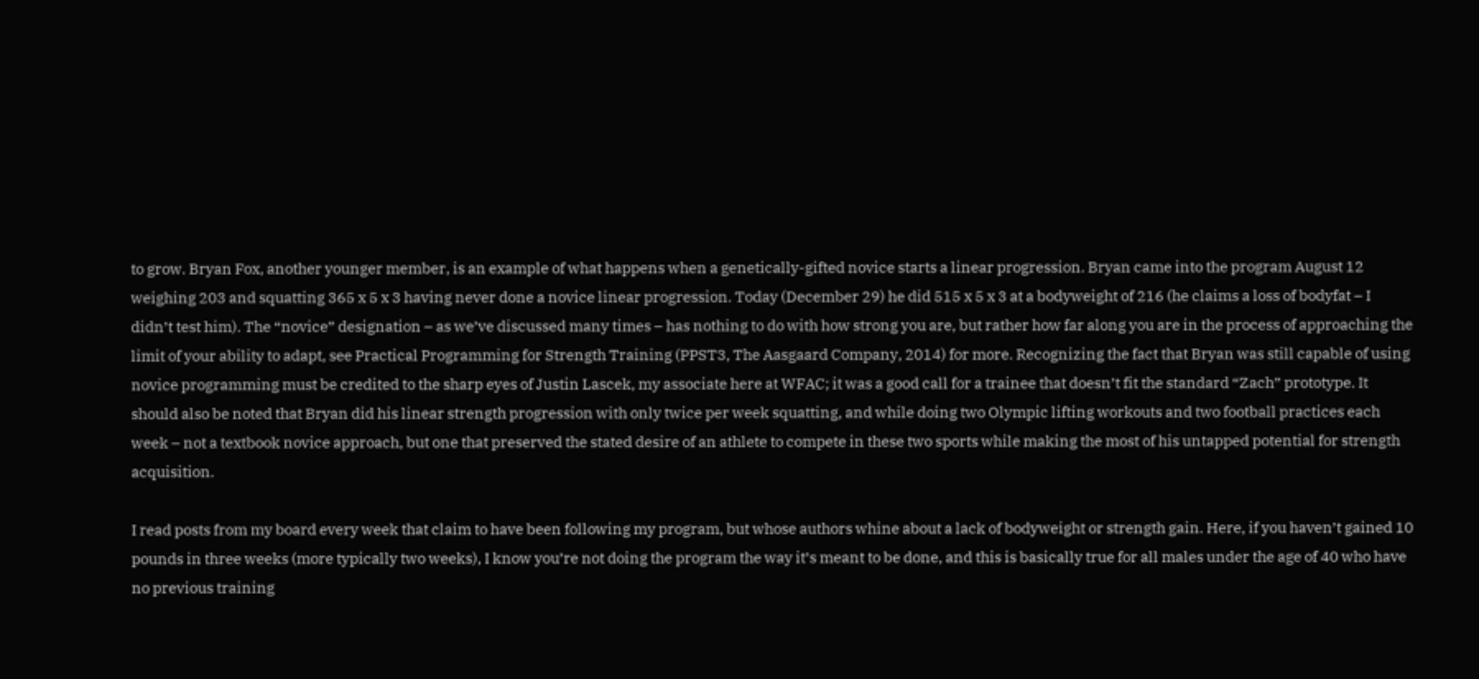to grow. Bryan Fox, another younger member, is an example of what happens when a genetically-gifted novice starts a linear progression. Bryan came into the program August 12 weighing 203 and squatting 365 x 5 x 3 having never done a novice linear progression. Today (December 29) he did 515 x 5 x 3 at a bodyweight of 216 (he claims a loss of bodyfat – I didn’t test him). The “novice” designation – as we’ve discussed many times – has nothing to do with how strong you are, but rather how far along you are in the process of approaching the limit of your ability to adapt, see Practical Programming for Strength Training (PPST3, The Aasgaard Company, 2014) for more. Recognizing the fact that Bryan was still capable of using novice programming must be credited to the sharp eyes of Justin Lascek, my associate here at WFAC; it was a good call for a trainee that doesn’t fit the standard “Zach” prototype. It should also be noted that Bryan did his linear strength progression with only twice per week squatting, and while doing two Olympic lifting workouts and two football practices each week – not a textbook novice approach, but one that preserved the stated desire of an athlete to compete in these two sports while making the most of his untapped potential for strength acquisition.

I read posts from my board every week that claim to have been following my program, but whose authors whine about a lack of bodyweight or strength gain. Here, if you haven’t gained 10 pounds in three weeks (more typically two weeks), I know you’re not doing the program the way it’s meant to be done, and this is basically true for all males under the age of 40 who have no previous training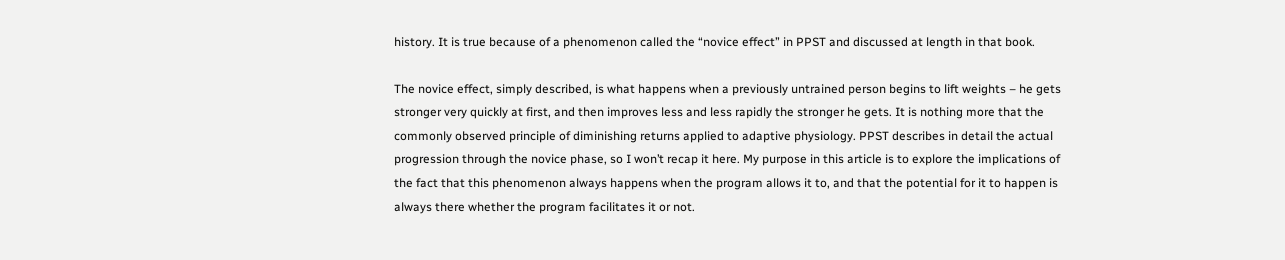history. It is true because of a phenomenon called the “novice effect” in PPST and discussed at length in that book.

The novice effect, simply described, is what happens when a previously untrained person begins to lift weights – he gets stronger very quickly at first, and then improves less and less rapidly the stronger he gets. It is nothing more that the commonly observed principle of diminishing returns applied to adaptive physiology. PPST describes in detail the actual progression through the novice phase, so I won’t recap it here. My purpose in this article is to explore the implications of the fact that this phenomenon always happens when the program allows it to, and that the potential for it to happen is always there whether the program facilitates it or not.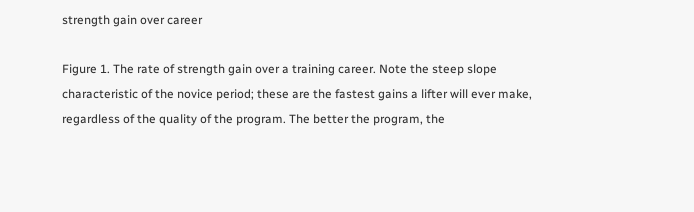strength gain over career

Figure 1. The rate of strength gain over a training career. Note the steep slope characteristic of the novice period; these are the fastest gains a lifter will ever make, regardless of the quality of the program. The better the program, the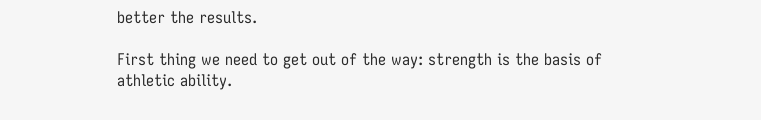better the results.

First thing we need to get out of the way: strength is the basis of athletic ability.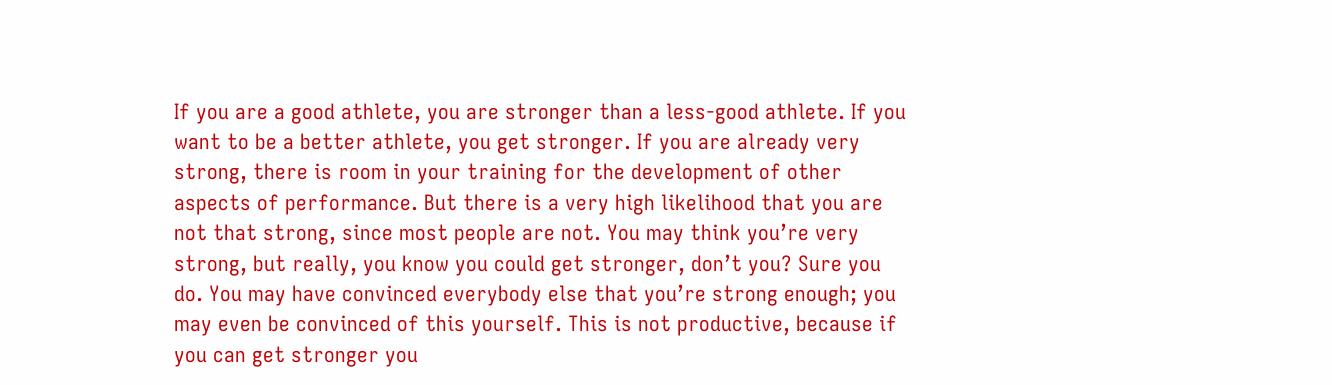If you are a good athlete, you are stronger than a less-good athlete. If you want to be a better athlete, you get stronger. If you are already very strong, there is room in your training for the development of other aspects of performance. But there is a very high likelihood that you are not that strong, since most people are not. You may think you’re very strong, but really, you know you could get stronger, don’t you? Sure you do. You may have convinced everybody else that you’re strong enough; you may even be convinced of this yourself. This is not productive, because if you can get stronger you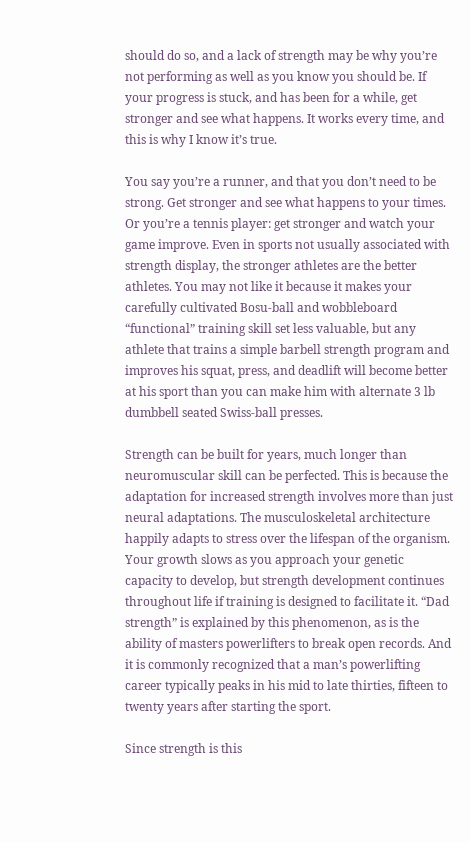should do so, and a lack of strength may be why you’re not performing as well as you know you should be. If your progress is stuck, and has been for a while, get stronger and see what happens. It works every time, and this is why I know it’s true.

You say you’re a runner, and that you don’t need to be strong. Get stronger and see what happens to your times. Or you’re a tennis player: get stronger and watch your game improve. Even in sports not usually associated with strength display, the stronger athletes are the better athletes. You may not like it because it makes your carefully cultivated Bosu-ball and wobbleboard “functional” training skill set less valuable, but any athlete that trains a simple barbell strength program and improves his squat, press, and deadlift will become better at his sport than you can make him with alternate 3 lb dumbbell seated Swiss-ball presses.

Strength can be built for years, much longer than neuromuscular skill can be perfected. This is because the adaptation for increased strength involves more than just neural adaptations. The musculoskeletal architecture happily adapts to stress over the lifespan of the organism. Your growth slows as you approach your genetic capacity to develop, but strength development continues throughout life if training is designed to facilitate it. “Dad strength” is explained by this phenomenon, as is the ability of masters powerlifters to break open records. And it is commonly recognized that a man’s powerlifting career typically peaks in his mid to late thirties, fifteen to twenty years after starting the sport.

Since strength is this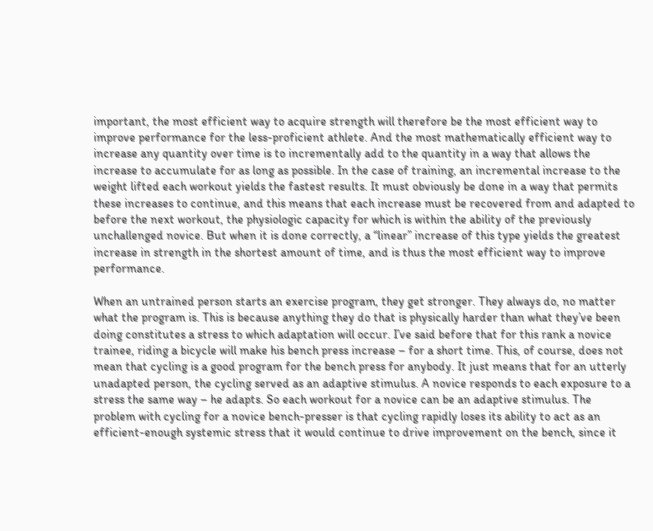important, the most efficient way to acquire strength will therefore be the most efficient way to improve performance for the less-proficient athlete. And the most mathematically efficient way to increase any quantity over time is to incrementally add to the quantity in a way that allows the increase to accumulate for as long as possible. In the case of training, an incremental increase to the weight lifted each workout yields the fastest results. It must obviously be done in a way that permits these increases to continue, and this means that each increase must be recovered from and adapted to before the next workout, the physiologic capacity for which is within the ability of the previously unchallenged novice. But when it is done correctly, a “linear” increase of this type yields the greatest increase in strength in the shortest amount of time, and is thus the most efficient way to improve performance.

When an untrained person starts an exercise program, they get stronger. They always do, no matter what the program is. This is because anything they do that is physically harder than what they’ve been doing constitutes a stress to which adaptation will occur. I’ve said before that for this rank a novice trainee, riding a bicycle will make his bench press increase – for a short time. This, of course, does not mean that cycling is a good program for the bench press for anybody. It just means that for an utterly unadapted person, the cycling served as an adaptive stimulus. A novice responds to each exposure to a stress the same way – he adapts. So each workout for a novice can be an adaptive stimulus. The problem with cycling for a novice bench-presser is that cycling rapidly loses its ability to act as an efficient-enough systemic stress that it would continue to drive improvement on the bench, since it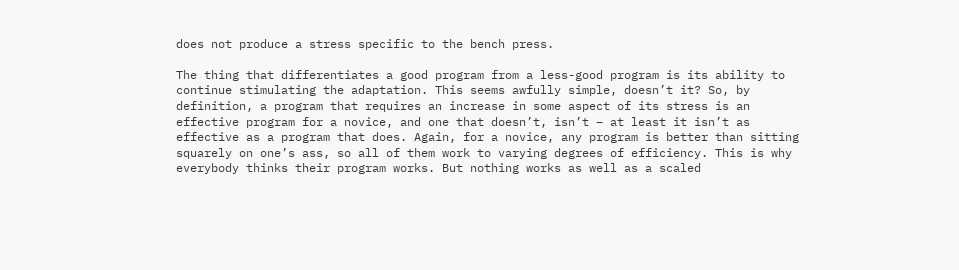does not produce a stress specific to the bench press.

The thing that differentiates a good program from a less-good program is its ability to continue stimulating the adaptation. This seems awfully simple, doesn’t it? So, by definition, a program that requires an increase in some aspect of its stress is an effective program for a novice, and one that doesn’t, isn’t – at least it isn’t as effective as a program that does. Again, for a novice, any program is better than sitting squarely on one’s ass, so all of them work to varying degrees of efficiency. This is why everybody thinks their program works. But nothing works as well as a scaled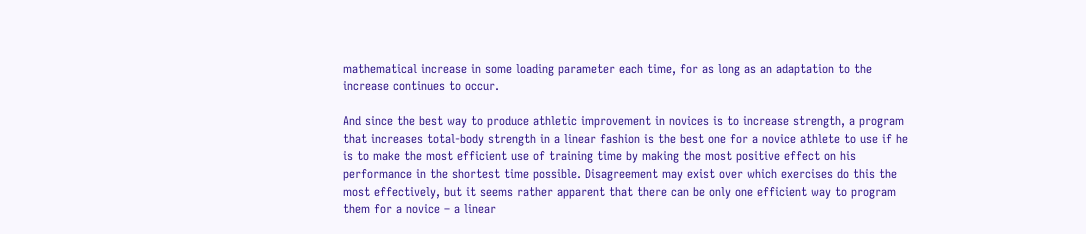mathematical increase in some loading parameter each time, for as long as an adaptation to the increase continues to occur.

And since the best way to produce athletic improvement in novices is to increase strength, a program that increases total-body strength in a linear fashion is the best one for a novice athlete to use if he is to make the most efficient use of training time by making the most positive effect on his performance in the shortest time possible. Disagreement may exist over which exercises do this the most effectively, but it seems rather apparent that there can be only one efficient way to program them for a novice – a linear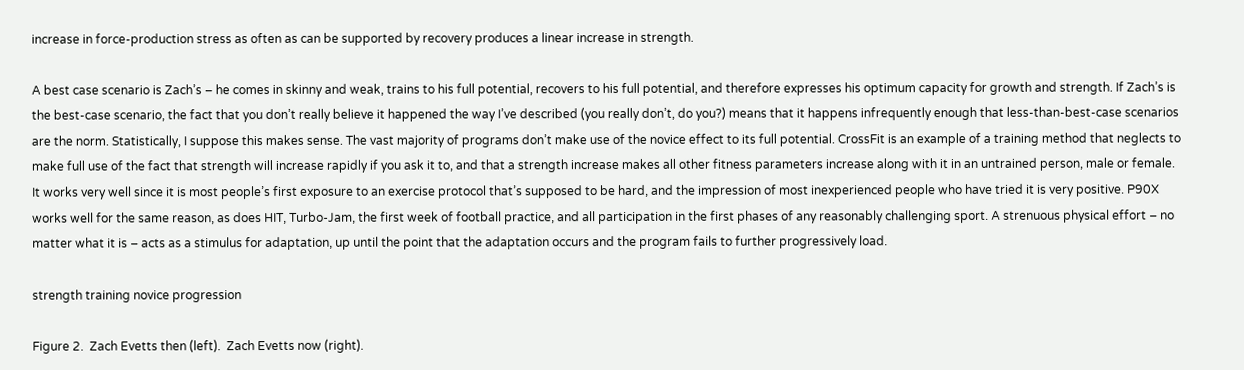increase in force-production stress as often as can be supported by recovery produces a linear increase in strength.

A best case scenario is Zach’s – he comes in skinny and weak, trains to his full potential, recovers to his full potential, and therefore expresses his optimum capacity for growth and strength. If Zach’s is the best-case scenario, the fact that you don’t really believe it happened the way I’ve described (you really don’t, do you?) means that it happens infrequently enough that less-than-best-case scenarios are the norm. Statistically, I suppose this makes sense. The vast majority of programs don’t make use of the novice effect to its full potential. CrossFit is an example of a training method that neglects to make full use of the fact that strength will increase rapidly if you ask it to, and that a strength increase makes all other fitness parameters increase along with it in an untrained person, male or female. It works very well since it is most people’s first exposure to an exercise protocol that’s supposed to be hard, and the impression of most inexperienced people who have tried it is very positive. P90X works well for the same reason, as does HIT, Turbo-Jam, the first week of football practice, and all participation in the first phases of any reasonably challenging sport. A strenuous physical effort – no matter what it is – acts as a stimulus for adaptation, up until the point that the adaptation occurs and the program fails to further progressively load.

strength training novice progression

Figure 2.  Zach Evetts then (left).  Zach Evetts now (right).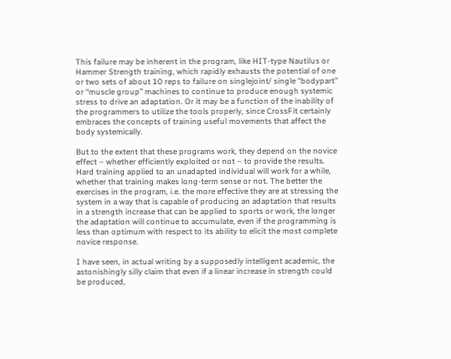This failure may be inherent in the program, like HIT-type Nautilus or Hammer Strength training, which rapidly exhausts the potential of one or two sets of about 10 reps to failure on singlejoint/ single “bodypart” or “muscle group” machines to continue to produce enough systemic stress to drive an adaptation. Or it may be a function of the inability of the programmers to utilize the tools properly, since CrossFit certainly embraces the concepts of training useful movements that affect the body systemically.

But to the extent that these programs work, they depend on the novice effect – whether efficiently exploited or not – to provide the results. Hard training applied to an unadapted individual will work for a while, whether that training makes long-term sense or not. The better the exercises in the program, i.e. the more effective they are at stressing the system in a way that is capable of producing an adaptation that results in a strength increase that can be applied to sports or work, the longer the adaptation will continue to accumulate, even if the programming is less than optimum with respect to its ability to elicit the most complete novice response.

I have seen, in actual writing by a supposedly intelligent academic, the astonishingly silly claim that even if a linear increase in strength could be produced,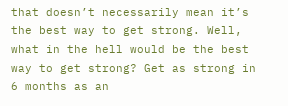that doesn’t necessarily mean it’s the best way to get strong. Well, what in the hell would be the best way to get strong? Get as strong in 6 months as an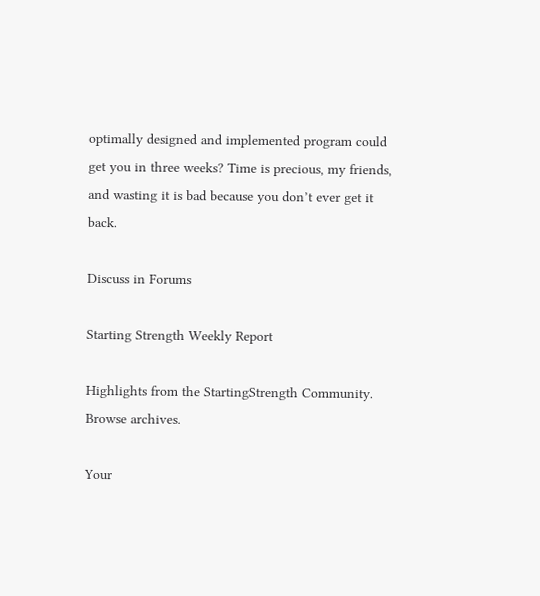optimally designed and implemented program could get you in three weeks? Time is precious, my friends, and wasting it is bad because you don’t ever get it back.

Discuss in Forums

Starting Strength Weekly Report

Highlights from the StartingStrength Community. Browse archives.

Your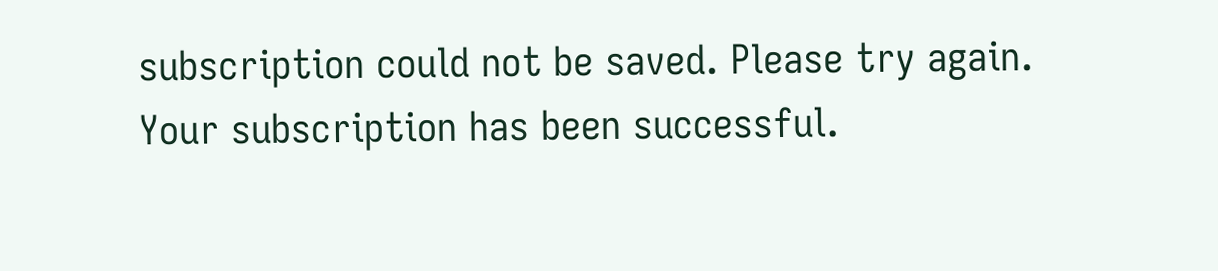subscription could not be saved. Please try again.
Your subscription has been successful.